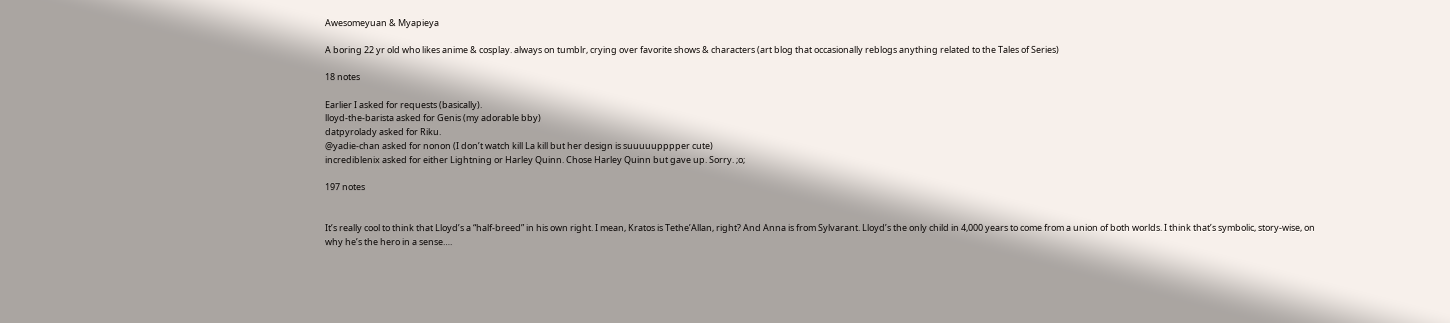Awesomeyuan & Myapieya

A boring 22 yr old who likes anime & cosplay. always on tumblr, crying over favorite shows & characters (art blog that occasionally reblogs anything related to the Tales of Series)

18 notes

Earlier I asked for requests (basically).
lloyd-the-barista asked for Genis (my adorable bby)
datpyrolady asked for Riku.
@yadie-chan asked for nonon (I don’t watch kill La kill but her design is suuuuupppper cute)
incrediblenix asked for either Lightning or Harley Quinn. Chose Harley Quinn but gave up. Sorry. ;o;

197 notes


It’s really cool to think that Lloyd’s a “half-breed” in his own right. I mean, Kratos is Tethe’Allan, right? And Anna is from Sylvarant. Lloyd’s the only child in 4,000 years to come from a union of both worlds. I think that’s symbolic, story-wise, on why he’s the hero in a sense….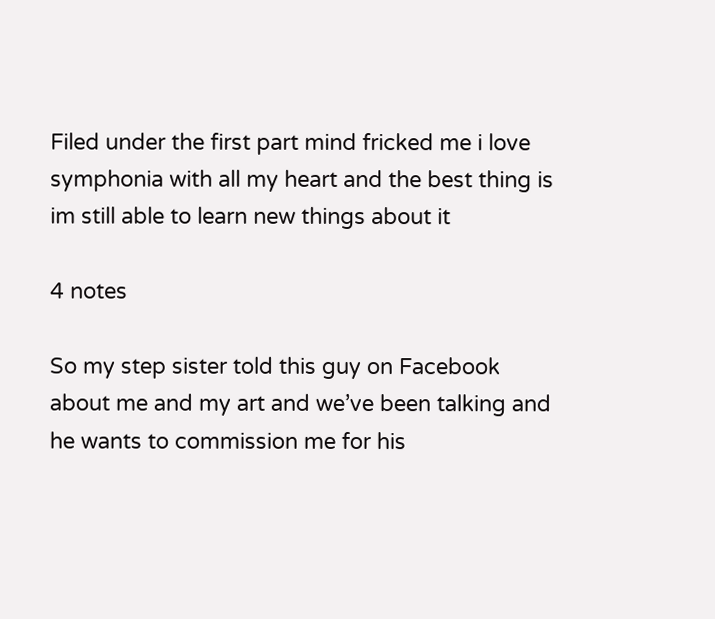Filed under the first part mind fricked me i love symphonia with all my heart and the best thing is im still able to learn new things about it

4 notes

So my step sister told this guy on Facebook about me and my art and we’ve been talking and he wants to commission me for his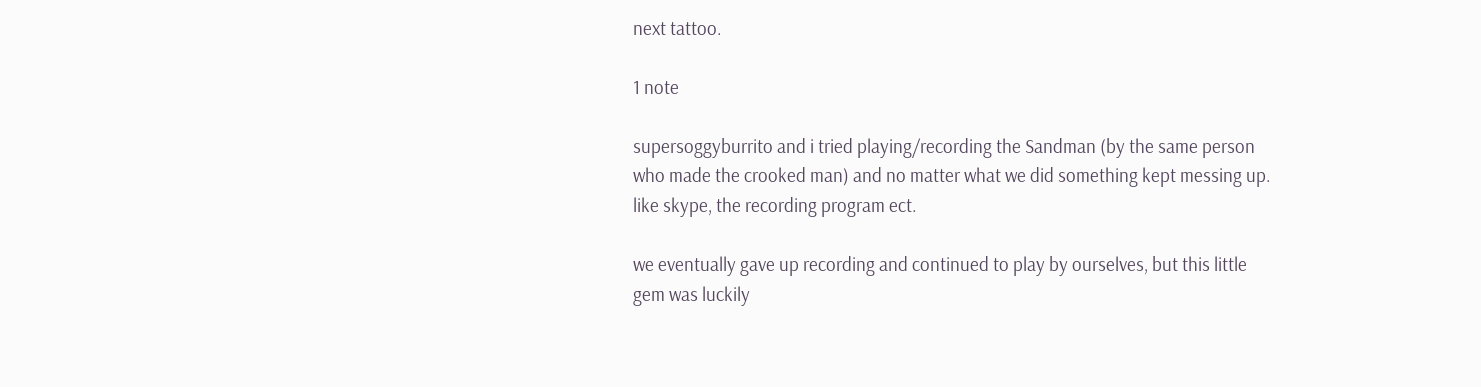next tattoo.

1 note

supersoggyburrito and i tried playing/recording the Sandman (by the same person who made the crooked man) and no matter what we did something kept messing up. like skype, the recording program ect.

we eventually gave up recording and continued to play by ourselves, but this little gem was luckily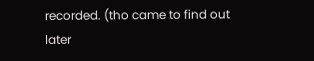recorded. (tho came to find out later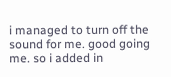i managed to turn off the sound for me. good going me. so i added in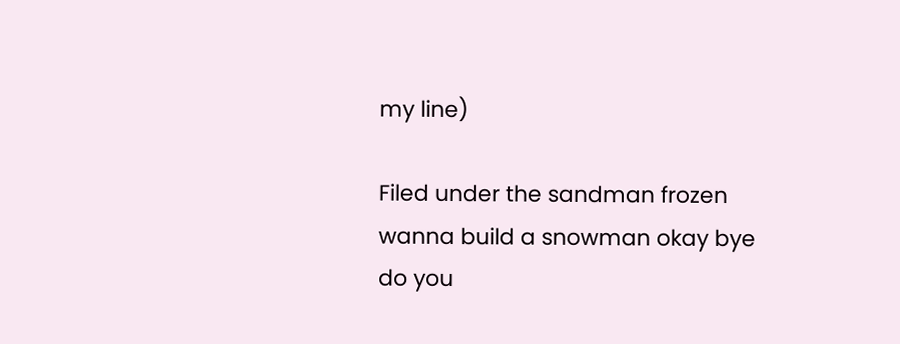my line)

Filed under the sandman frozen wanna build a snowman okay bye do you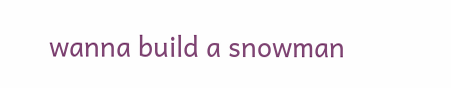wanna build a snowman